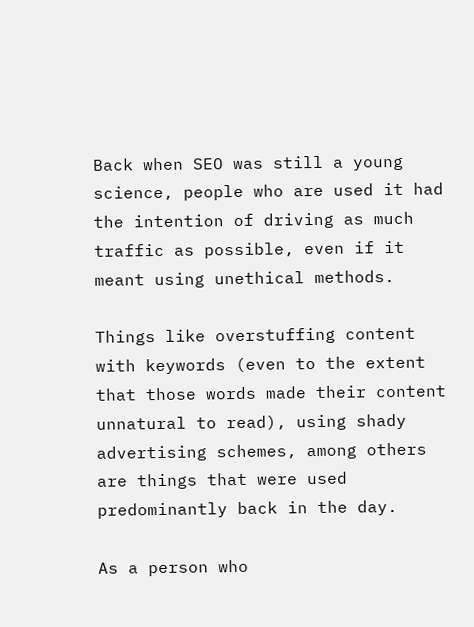Back when SEO was still a young science, people who are used it had the intention of driving as much traffic as possible, even if it meant using unethical methods.

Things like overstuffing content with keywords (even to the extent that those words made their content unnatural to read), using shady advertising schemes, among others are things that were used predominantly back in the day.

As a person who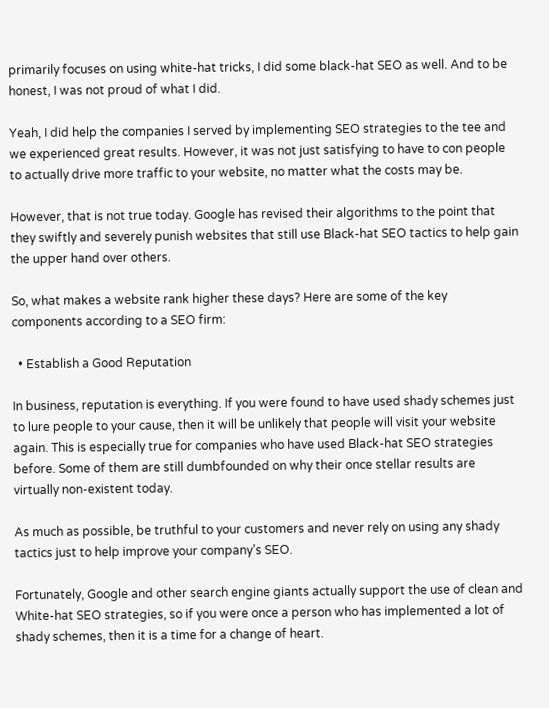primarily focuses on using white-hat tricks, I did some black-hat SEO as well. And to be honest, I was not proud of what I did.

Yeah, I did help the companies I served by implementing SEO strategies to the tee and we experienced great results. However, it was not just satisfying to have to con people to actually drive more traffic to your website, no matter what the costs may be.

However, that is not true today. Google has revised their algorithms to the point that they swiftly and severely punish websites that still use Black-hat SEO tactics to help gain the upper hand over others.

So, what makes a website rank higher these days? Here are some of the key components according to a SEO firm:

  • Establish a Good Reputation

In business, reputation is everything. If you were found to have used shady schemes just to lure people to your cause, then it will be unlikely that people will visit your website again. This is especially true for companies who have used Black-hat SEO strategies before. Some of them are still dumbfounded on why their once stellar results are virtually non-existent today.

As much as possible, be truthful to your customers and never rely on using any shady tactics just to help improve your company’s SEO.

Fortunately, Google and other search engine giants actually support the use of clean and White-hat SEO strategies, so if you were once a person who has implemented a lot of shady schemes, then it is a time for a change of heart.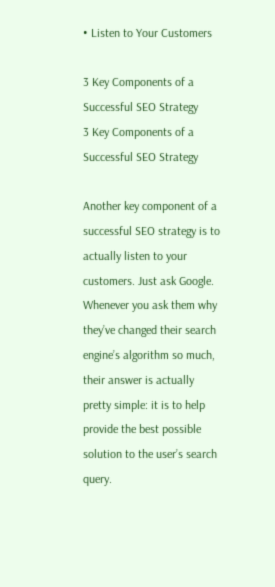• Listen to Your Customers

3 Key Components of a Successful SEO Strategy
3 Key Components of a Successful SEO Strategy

Another key component of a successful SEO strategy is to actually listen to your customers. Just ask Google. Whenever you ask them why they’ve changed their search engine’s algorithm so much, their answer is actually pretty simple: it is to help provide the best possible solution to the user’s search query.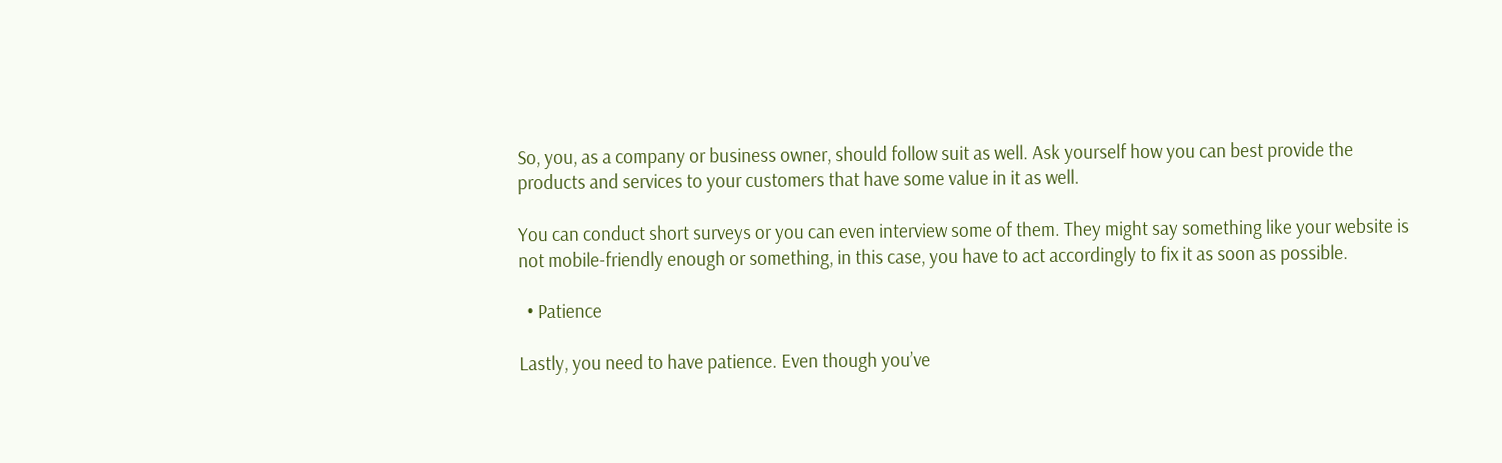So, you, as a company or business owner, should follow suit as well. Ask yourself how you can best provide the products and services to your customers that have some value in it as well.

You can conduct short surveys or you can even interview some of them. They might say something like your website is not mobile-friendly enough or something, in this case, you have to act accordingly to fix it as soon as possible.

  • Patience

Lastly, you need to have patience. Even though you’ve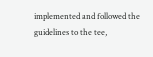implemented and followed the guidelines to the tee,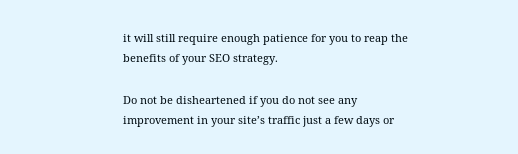it will still require enough patience for you to reap the benefits of your SEO strategy.

Do not be disheartened if you do not see any improvement in your site’s traffic just a few days or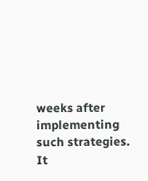weeks after implementing such strategies. It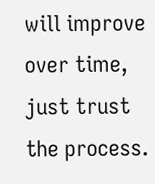will improve over time, just trust the process.